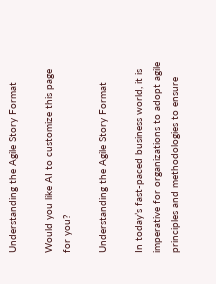Understanding the Agile Story Format

Would you like AI to customize this page for you?

Understanding the Agile Story Format

In today’s fast-paced business world, it is imperative for organizations to adopt agile principles and methodologies to ensure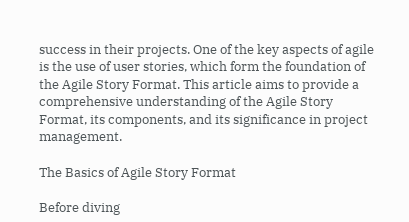success in their projects. One of the key aspects of agile is the use of user stories, which form the foundation of the Agile Story Format. This article aims to provide a comprehensive understanding of the Agile Story Format, its components, and its significance in project management.

The Basics of Agile Story Format

Before diving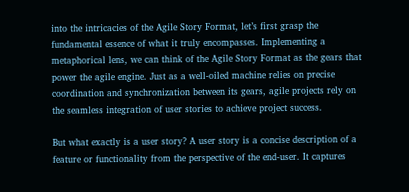into the intricacies of the Agile Story Format, let’s first grasp the fundamental essence of what it truly encompasses. Implementing a metaphorical lens, we can think of the Agile Story Format as the gears that power the agile engine. Just as a well-oiled machine relies on precise coordination and synchronization between its gears, agile projects rely on the seamless integration of user stories to achieve project success.

But what exactly is a user story? A user story is a concise description of a feature or functionality from the perspective of the end-user. It captures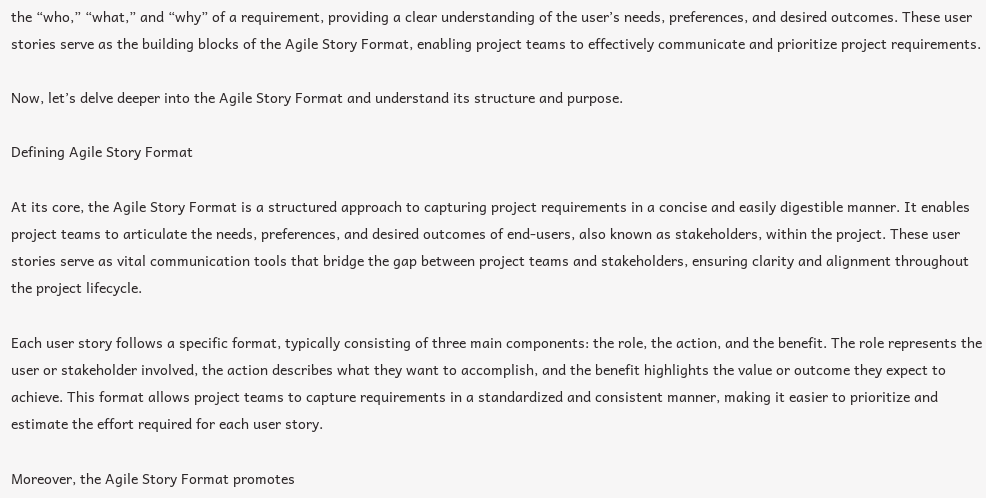the “who,” “what,” and “why” of a requirement, providing a clear understanding of the user’s needs, preferences, and desired outcomes. These user stories serve as the building blocks of the Agile Story Format, enabling project teams to effectively communicate and prioritize project requirements.

Now, let’s delve deeper into the Agile Story Format and understand its structure and purpose.

Defining Agile Story Format

At its core, the Agile Story Format is a structured approach to capturing project requirements in a concise and easily digestible manner. It enables project teams to articulate the needs, preferences, and desired outcomes of end-users, also known as stakeholders, within the project. These user stories serve as vital communication tools that bridge the gap between project teams and stakeholders, ensuring clarity and alignment throughout the project lifecycle.

Each user story follows a specific format, typically consisting of three main components: the role, the action, and the benefit. The role represents the user or stakeholder involved, the action describes what they want to accomplish, and the benefit highlights the value or outcome they expect to achieve. This format allows project teams to capture requirements in a standardized and consistent manner, making it easier to prioritize and estimate the effort required for each user story.

Moreover, the Agile Story Format promotes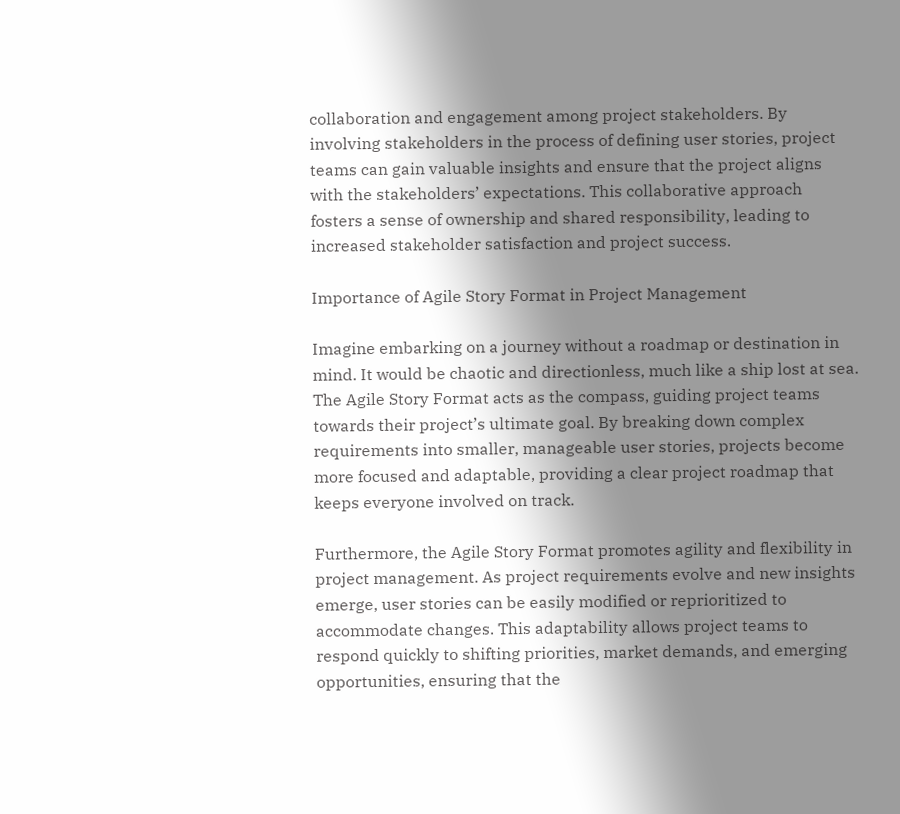collaboration and engagement among project stakeholders. By involving stakeholders in the process of defining user stories, project teams can gain valuable insights and ensure that the project aligns with the stakeholders’ expectations. This collaborative approach fosters a sense of ownership and shared responsibility, leading to increased stakeholder satisfaction and project success.

Importance of Agile Story Format in Project Management

Imagine embarking on a journey without a roadmap or destination in mind. It would be chaotic and directionless, much like a ship lost at sea. The Agile Story Format acts as the compass, guiding project teams towards their project’s ultimate goal. By breaking down complex requirements into smaller, manageable user stories, projects become more focused and adaptable, providing a clear project roadmap that keeps everyone involved on track.

Furthermore, the Agile Story Format promotes agility and flexibility in project management. As project requirements evolve and new insights emerge, user stories can be easily modified or reprioritized to accommodate changes. This adaptability allows project teams to respond quickly to shifting priorities, market demands, and emerging opportunities, ensuring that the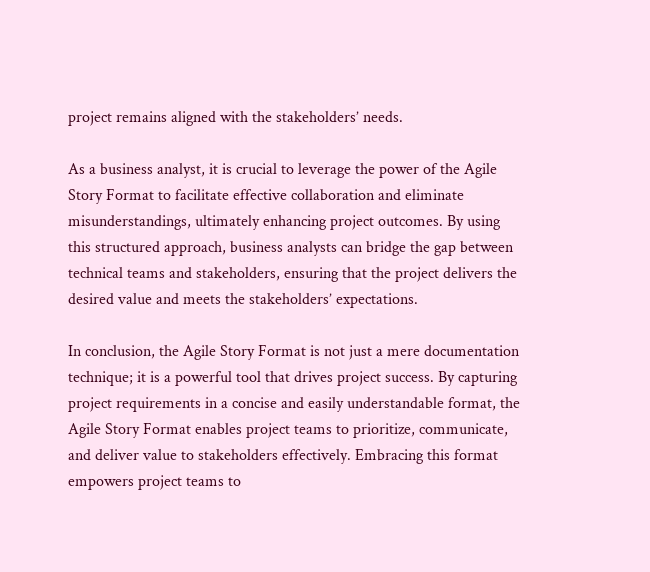project remains aligned with the stakeholders’ needs.

As a business analyst, it is crucial to leverage the power of the Agile Story Format to facilitate effective collaboration and eliminate misunderstandings, ultimately enhancing project outcomes. By using this structured approach, business analysts can bridge the gap between technical teams and stakeholders, ensuring that the project delivers the desired value and meets the stakeholders’ expectations.

In conclusion, the Agile Story Format is not just a mere documentation technique; it is a powerful tool that drives project success. By capturing project requirements in a concise and easily understandable format, the Agile Story Format enables project teams to prioritize, communicate, and deliver value to stakeholders effectively. Embracing this format empowers project teams to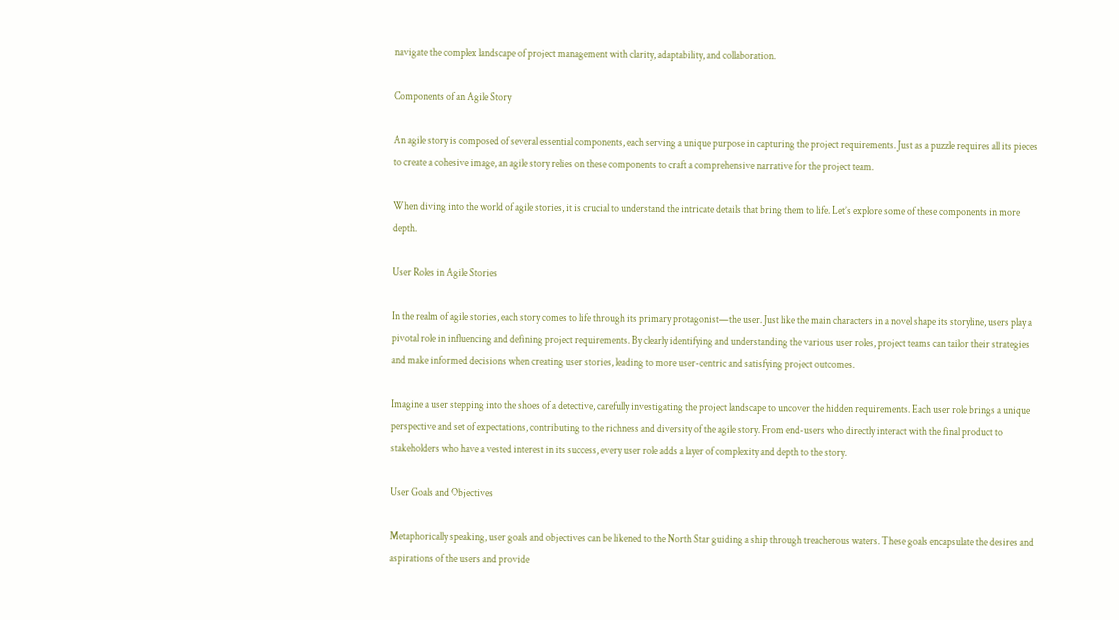navigate the complex landscape of project management with clarity, adaptability, and collaboration.

Components of an Agile Story

An agile story is composed of several essential components, each serving a unique purpose in capturing the project requirements. Just as a puzzle requires all its pieces to create a cohesive image, an agile story relies on these components to craft a comprehensive narrative for the project team.

When diving into the world of agile stories, it is crucial to understand the intricate details that bring them to life. Let’s explore some of these components in more depth.

User Roles in Agile Stories

In the realm of agile stories, each story comes to life through its primary protagonist—the user. Just like the main characters in a novel shape its storyline, users play a pivotal role in influencing and defining project requirements. By clearly identifying and understanding the various user roles, project teams can tailor their strategies and make informed decisions when creating user stories, leading to more user-centric and satisfying project outcomes.

Imagine a user stepping into the shoes of a detective, carefully investigating the project landscape to uncover the hidden requirements. Each user role brings a unique perspective and set of expectations, contributing to the richness and diversity of the agile story. From end-users who directly interact with the final product to stakeholders who have a vested interest in its success, every user role adds a layer of complexity and depth to the story.

User Goals and Objectives

Metaphorically speaking, user goals and objectives can be likened to the North Star guiding a ship through treacherous waters. These goals encapsulate the desires and aspirations of the users and provide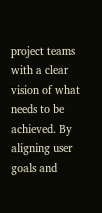project teams with a clear vision of what needs to be achieved. By aligning user goals and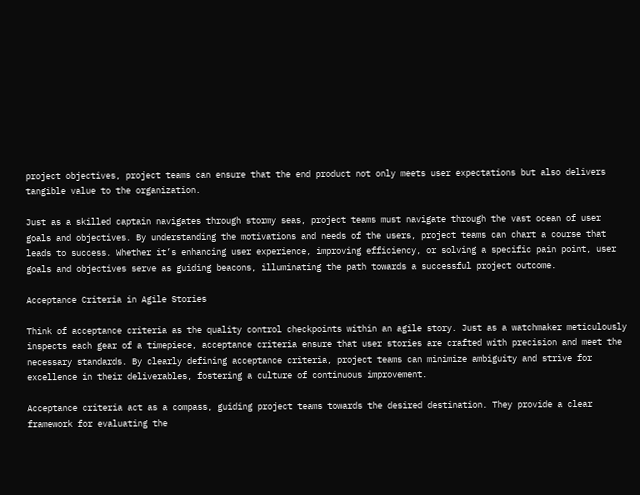project objectives, project teams can ensure that the end product not only meets user expectations but also delivers tangible value to the organization.

Just as a skilled captain navigates through stormy seas, project teams must navigate through the vast ocean of user goals and objectives. By understanding the motivations and needs of the users, project teams can chart a course that leads to success. Whether it’s enhancing user experience, improving efficiency, or solving a specific pain point, user goals and objectives serve as guiding beacons, illuminating the path towards a successful project outcome.

Acceptance Criteria in Agile Stories

Think of acceptance criteria as the quality control checkpoints within an agile story. Just as a watchmaker meticulously inspects each gear of a timepiece, acceptance criteria ensure that user stories are crafted with precision and meet the necessary standards. By clearly defining acceptance criteria, project teams can minimize ambiguity and strive for excellence in their deliverables, fostering a culture of continuous improvement.

Acceptance criteria act as a compass, guiding project teams towards the desired destination. They provide a clear framework for evaluating the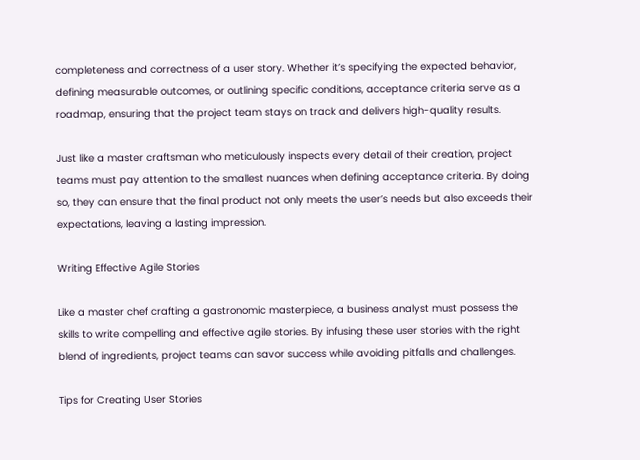completeness and correctness of a user story. Whether it’s specifying the expected behavior, defining measurable outcomes, or outlining specific conditions, acceptance criteria serve as a roadmap, ensuring that the project team stays on track and delivers high-quality results.

Just like a master craftsman who meticulously inspects every detail of their creation, project teams must pay attention to the smallest nuances when defining acceptance criteria. By doing so, they can ensure that the final product not only meets the user’s needs but also exceeds their expectations, leaving a lasting impression.

Writing Effective Agile Stories

Like a master chef crafting a gastronomic masterpiece, a business analyst must possess the skills to write compelling and effective agile stories. By infusing these user stories with the right blend of ingredients, project teams can savor success while avoiding pitfalls and challenges.

Tips for Creating User Stories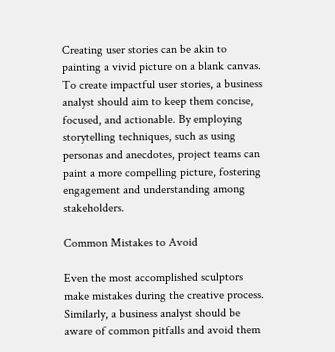Creating user stories can be akin to painting a vivid picture on a blank canvas. To create impactful user stories, a business analyst should aim to keep them concise, focused, and actionable. By employing storytelling techniques, such as using personas and anecdotes, project teams can paint a more compelling picture, fostering engagement and understanding among stakeholders.

Common Mistakes to Avoid

Even the most accomplished sculptors make mistakes during the creative process. Similarly, a business analyst should be aware of common pitfalls and avoid them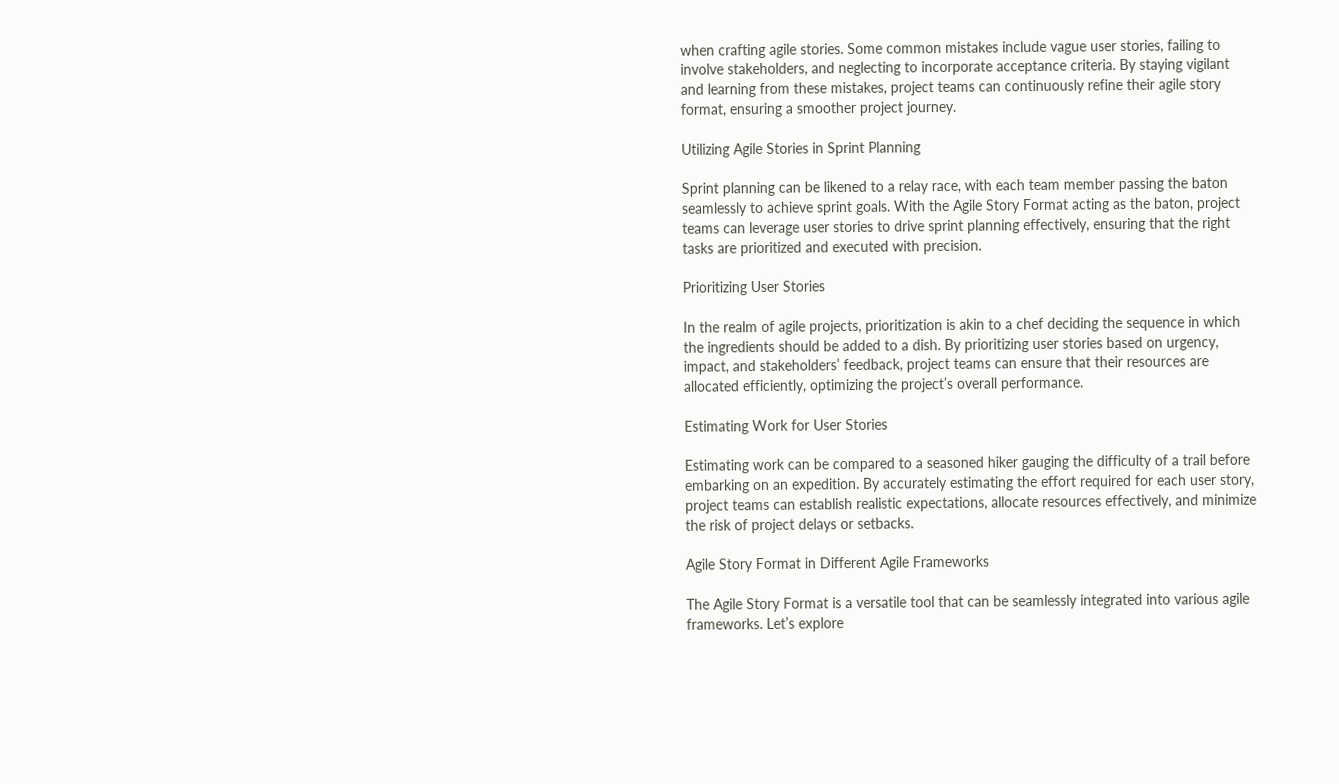when crafting agile stories. Some common mistakes include vague user stories, failing to involve stakeholders, and neglecting to incorporate acceptance criteria. By staying vigilant and learning from these mistakes, project teams can continuously refine their agile story format, ensuring a smoother project journey.

Utilizing Agile Stories in Sprint Planning

Sprint planning can be likened to a relay race, with each team member passing the baton seamlessly to achieve sprint goals. With the Agile Story Format acting as the baton, project teams can leverage user stories to drive sprint planning effectively, ensuring that the right tasks are prioritized and executed with precision.

Prioritizing User Stories

In the realm of agile projects, prioritization is akin to a chef deciding the sequence in which the ingredients should be added to a dish. By prioritizing user stories based on urgency, impact, and stakeholders’ feedback, project teams can ensure that their resources are allocated efficiently, optimizing the project’s overall performance.

Estimating Work for User Stories

Estimating work can be compared to a seasoned hiker gauging the difficulty of a trail before embarking on an expedition. By accurately estimating the effort required for each user story, project teams can establish realistic expectations, allocate resources effectively, and minimize the risk of project delays or setbacks.

Agile Story Format in Different Agile Frameworks

The Agile Story Format is a versatile tool that can be seamlessly integrated into various agile frameworks. Let’s explore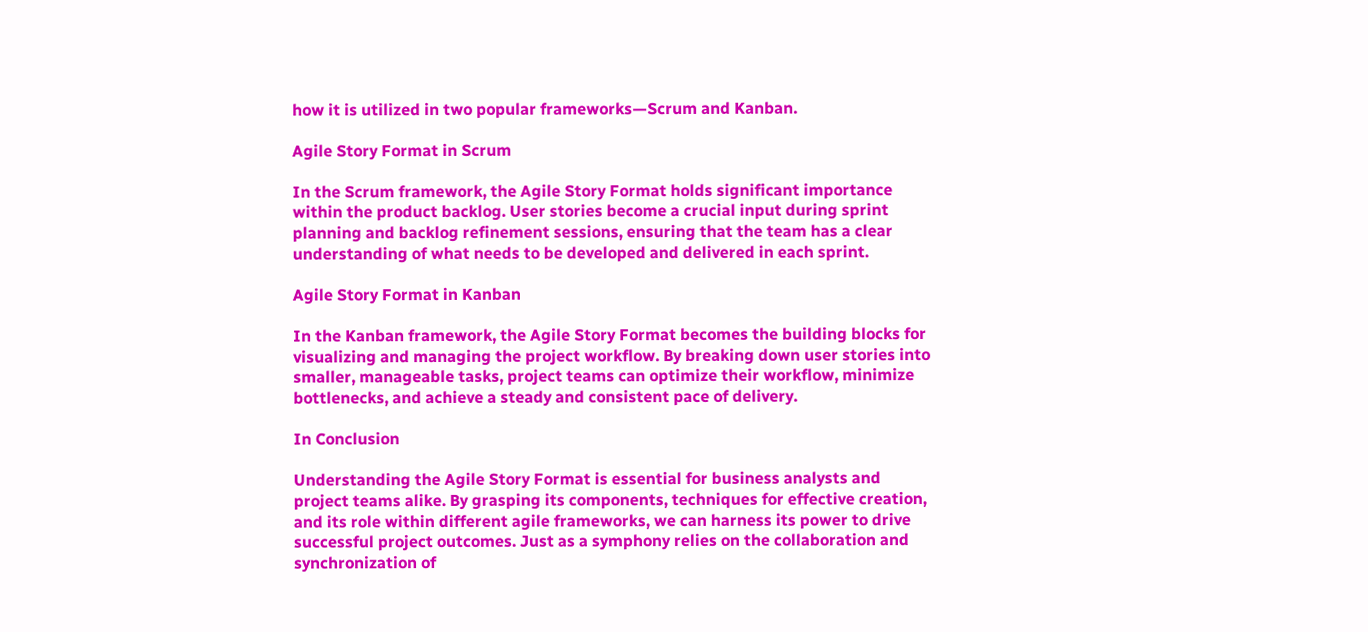how it is utilized in two popular frameworks—Scrum and Kanban.

Agile Story Format in Scrum

In the Scrum framework, the Agile Story Format holds significant importance within the product backlog. User stories become a crucial input during sprint planning and backlog refinement sessions, ensuring that the team has a clear understanding of what needs to be developed and delivered in each sprint.

Agile Story Format in Kanban

In the Kanban framework, the Agile Story Format becomes the building blocks for visualizing and managing the project workflow. By breaking down user stories into smaller, manageable tasks, project teams can optimize their workflow, minimize bottlenecks, and achieve a steady and consistent pace of delivery.

In Conclusion

Understanding the Agile Story Format is essential for business analysts and project teams alike. By grasping its components, techniques for effective creation, and its role within different agile frameworks, we can harness its power to drive successful project outcomes. Just as a symphony relies on the collaboration and synchronization of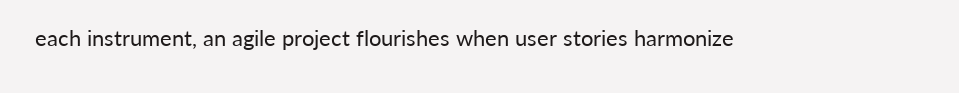each instrument, an agile project flourishes when user stories harmonize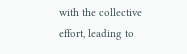with the collective effort, leading to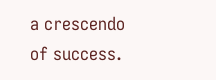a crescendo of success.